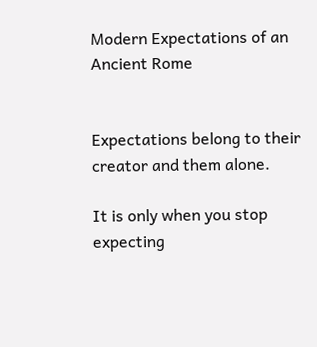Modern Expectations of an Ancient Rome


Expectations belong to their creator and them alone.

It is only when you stop expecting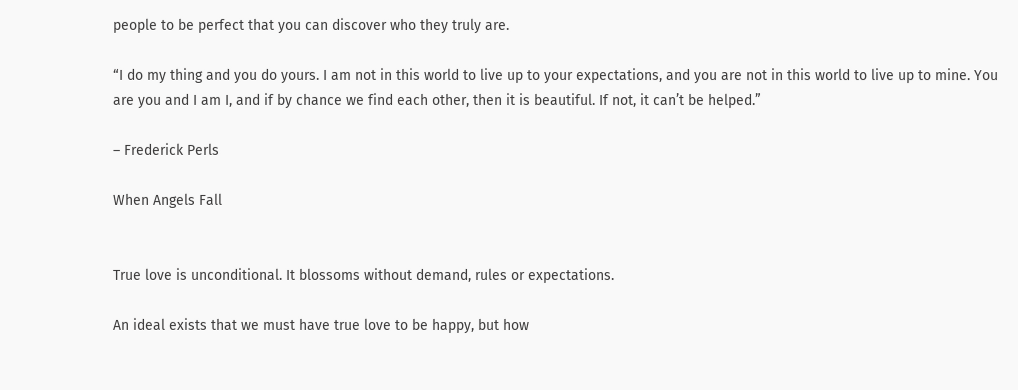people to be perfect that you can discover who they truly are.

“I do my thing and you do yours. I am not in this world to live up to your expectations, and you are not in this world to live up to mine. You are you and I am I, and if by chance we find each other, then it is beautiful. If not, it can’t be helped.”

– Frederick Perls

When Angels Fall


True love is unconditional. It blossoms without demand, rules or expectations.

An ideal exists that we must have true love to be happy, but how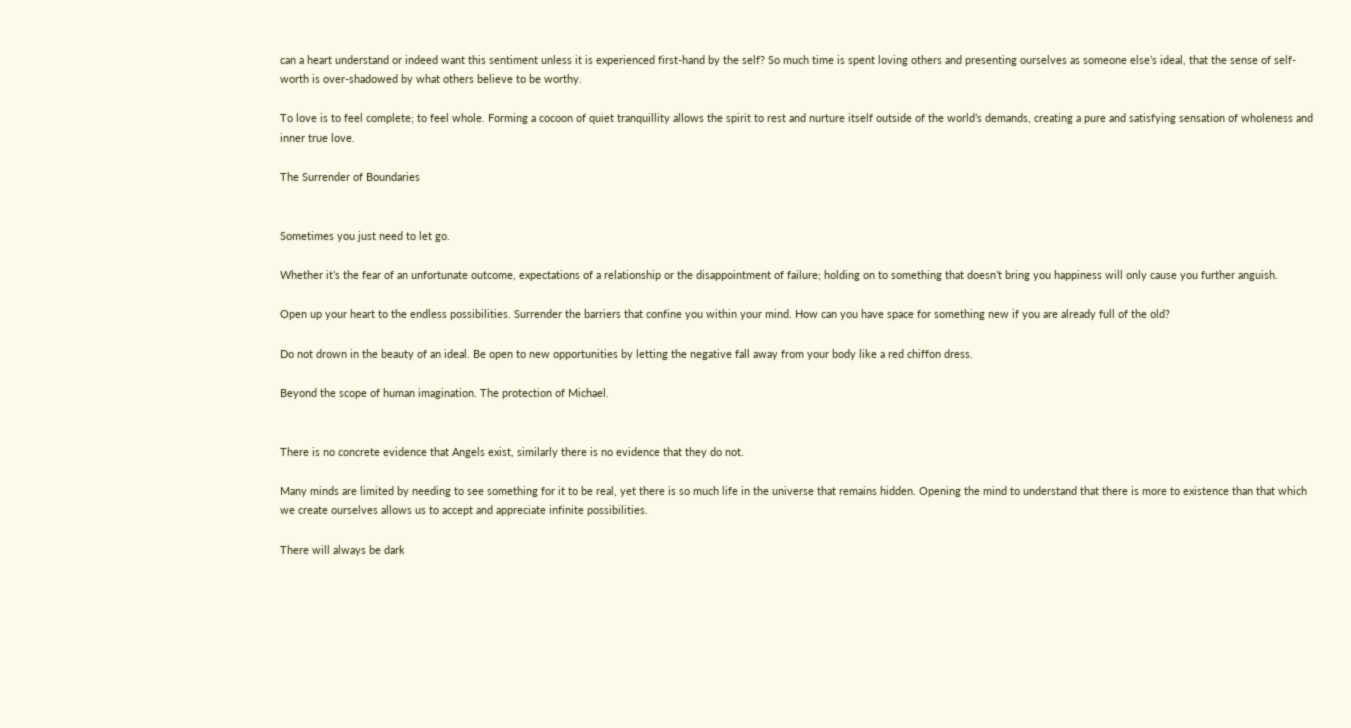can a heart understand or indeed want this sentiment unless it is experienced first-hand by the self? So much time is spent loving others and presenting ourselves as someone else’s ideal, that the sense of self-worth is over-shadowed by what others believe to be worthy.

To love is to feel complete; to feel whole. Forming a cocoon of quiet tranquillity allows the spirit to rest and nurture itself outside of the world’s demands, creating a pure and satisfying sensation of wholeness and inner true love.

The Surrender of Boundaries


Sometimes you just need to let go.

Whether it’s the fear of an unfortunate outcome, expectations of a relationship or the disappointment of failure; holding on to something that doesn’t bring you happiness will only cause you further anguish.

Open up your heart to the endless possibilities. Surrender the barriers that confine you within your mind. How can you have space for something new if you are already full of the old?

Do not drown in the beauty of an ideal. Be open to new opportunities by letting the negative fall away from your body like a red chiffon dress.

Beyond the scope of human imagination. The protection of Michael.


There is no concrete evidence that Angels exist, similarly there is no evidence that they do not.

Many minds are limited by needing to see something for it to be real, yet there is so much life in the universe that remains hidden. Opening the mind to understand that there is more to existence than that which we create ourselves allows us to accept and appreciate infinite possibilities.

There will always be dark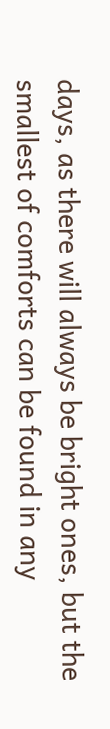days, as there will always be bright ones, but the smallest of comforts can be found in any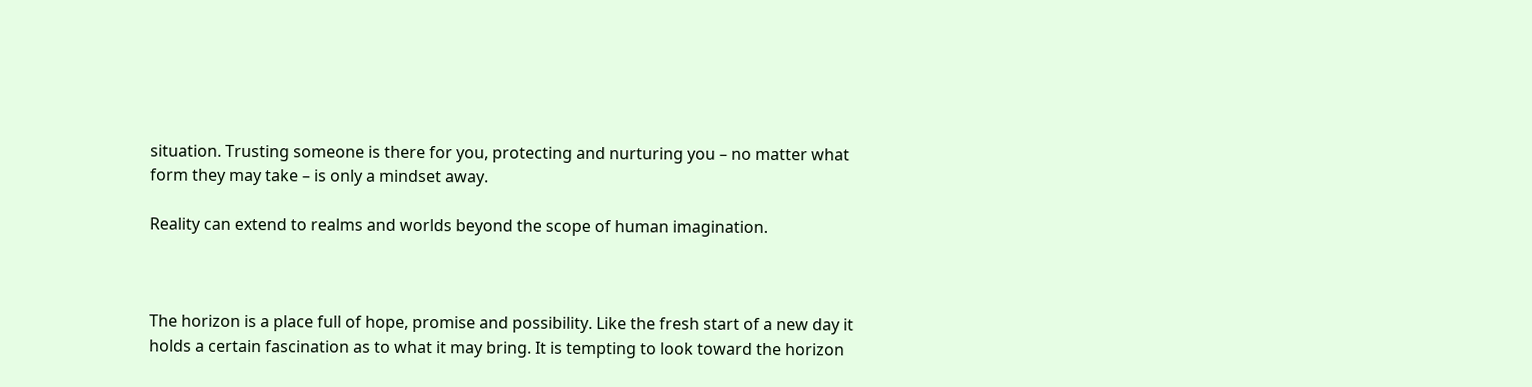situation. Trusting someone is there for you, protecting and nurturing you – no matter what form they may take – is only a mindset away.

Reality can extend to realms and worlds beyond the scope of human imagination.



The horizon is a place full of hope, promise and possibility. Like the fresh start of a new day it holds a certain fascination as to what it may bring. It is tempting to look toward the horizon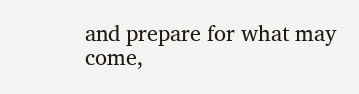and prepare for what may come,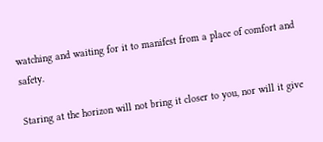watching and waiting for it to manifest from a place of comfort and safety.

Staring at the horizon will not bring it closer to you, nor will it give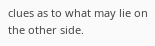clues as to what may lie on the other side.